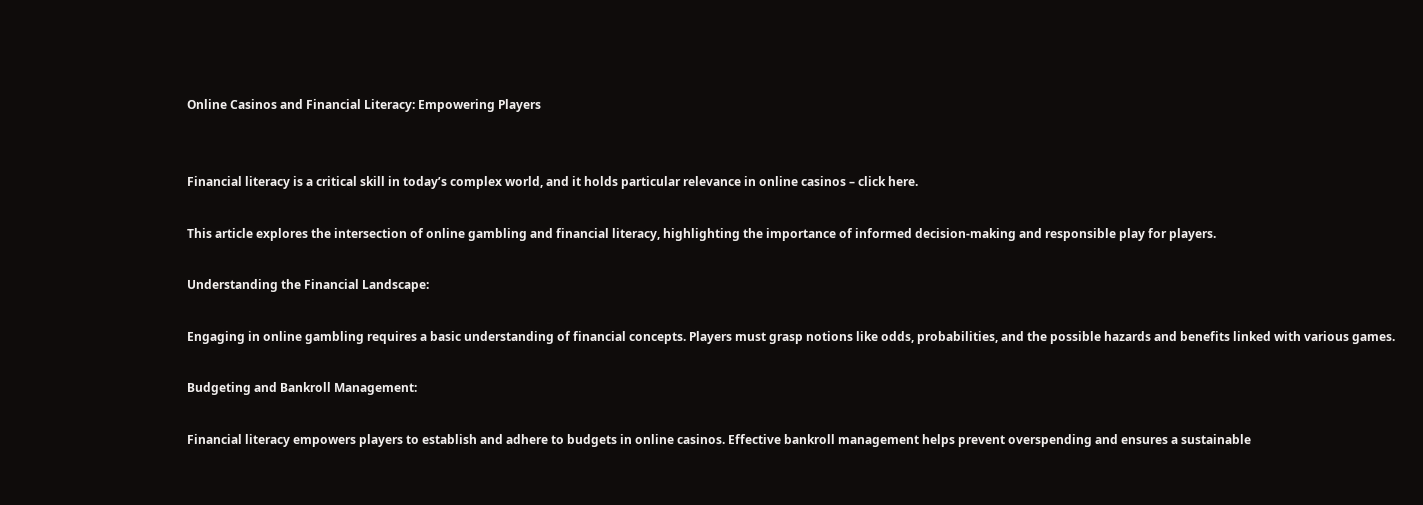Online Casinos and Financial Literacy: Empowering Players


Financial literacy is a critical skill in today’s complex world, and it holds particular relevance in online casinos – click here.

This article explores the intersection of online gambling and financial literacy, highlighting the importance of informed decision-making and responsible play for players.

Understanding the Financial Landscape:

Engaging in online gambling requires a basic understanding of financial concepts. Players must grasp notions like odds, probabilities, and the possible hazards and benefits linked with various games.

Budgeting and Bankroll Management:

Financial literacy empowers players to establish and adhere to budgets in online casinos. Effective bankroll management helps prevent overspending and ensures a sustainable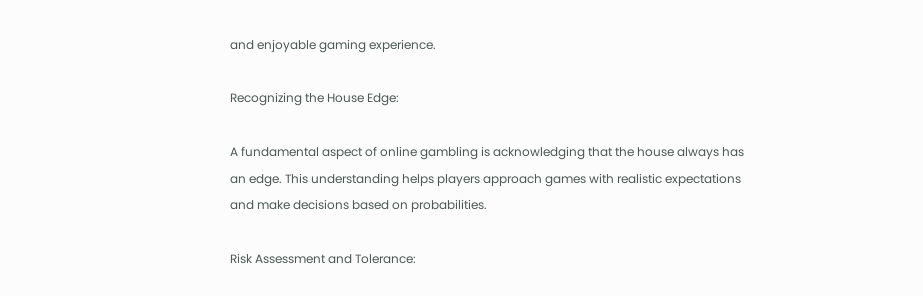and enjoyable gaming experience.

Recognizing the House Edge:

A fundamental aspect of online gambling is acknowledging that the house always has an edge. This understanding helps players approach games with realistic expectations and make decisions based on probabilities.

Risk Assessment and Tolerance: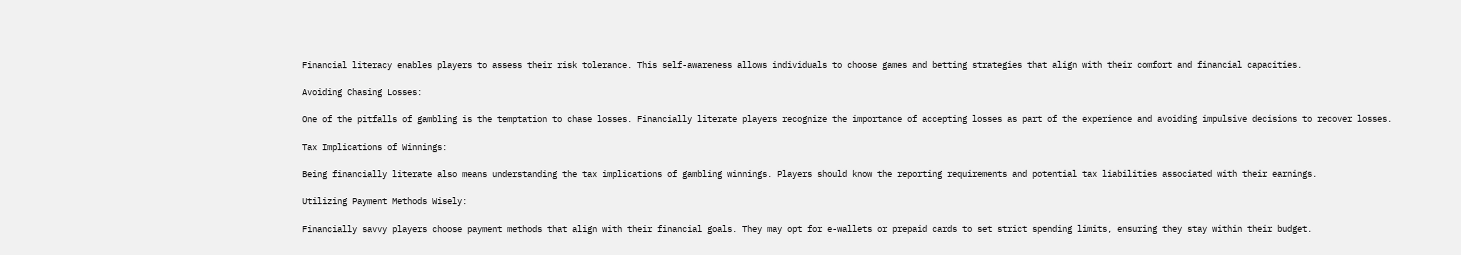Financial literacy enables players to assess their risk tolerance. This self-awareness allows individuals to choose games and betting strategies that align with their comfort and financial capacities.

Avoiding Chasing Losses:

One of the pitfalls of gambling is the temptation to chase losses. Financially literate players recognize the importance of accepting losses as part of the experience and avoiding impulsive decisions to recover losses.

Tax Implications of Winnings:

Being financially literate also means understanding the tax implications of gambling winnings. Players should know the reporting requirements and potential tax liabilities associated with their earnings.

Utilizing Payment Methods Wisely:

Financially savvy players choose payment methods that align with their financial goals. They may opt for e-wallets or prepaid cards to set strict spending limits, ensuring they stay within their budget.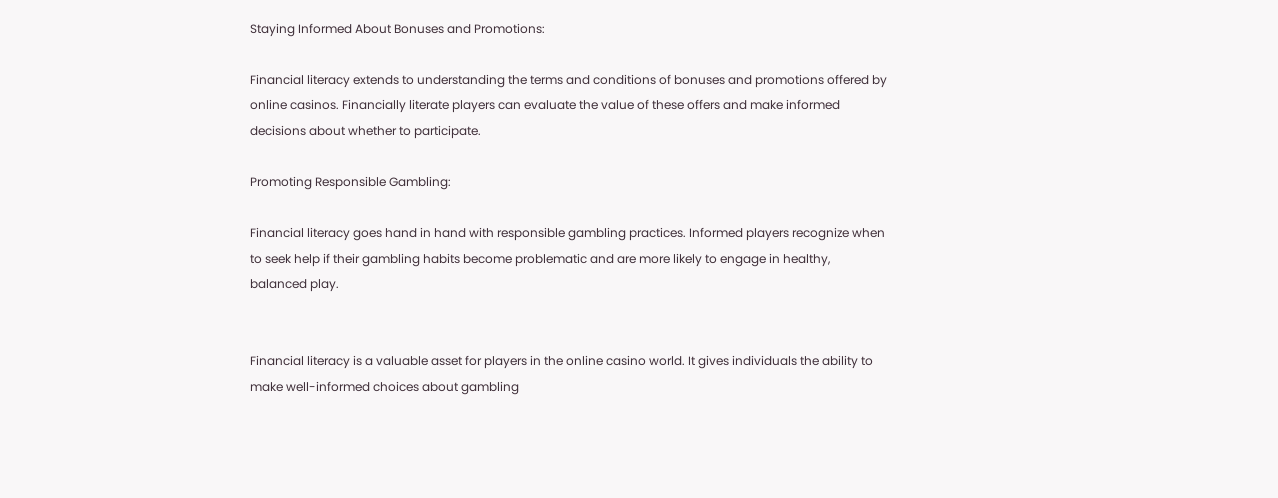Staying Informed About Bonuses and Promotions:

Financial literacy extends to understanding the terms and conditions of bonuses and promotions offered by online casinos. Financially literate players can evaluate the value of these offers and make informed decisions about whether to participate.

Promoting Responsible Gambling:

Financial literacy goes hand in hand with responsible gambling practices. Informed players recognize when to seek help if their gambling habits become problematic and are more likely to engage in healthy, balanced play.


Financial literacy is a valuable asset for players in the online casino world. It gives individuals the ability to make well-informed choices about gambling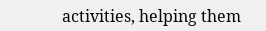activities, helping them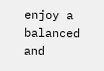enjoy a balanced and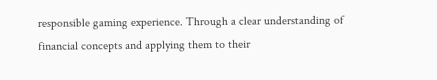responsible gaming experience. Through a clear understanding of financial concepts and applying them to their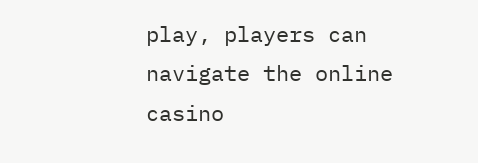play, players can navigate the online casino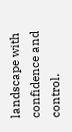landscape with confidence and control.